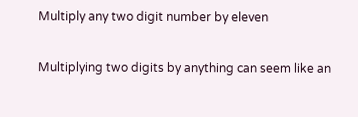Multiply any two digit number by eleven

Multiplying two digits by anything can seem like an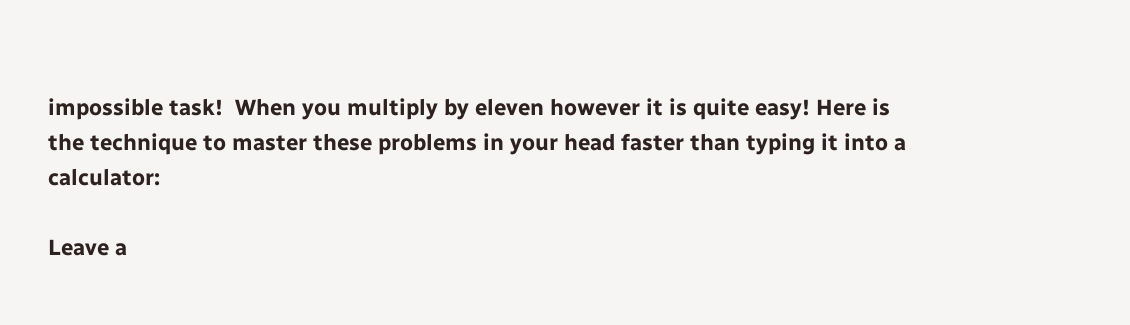impossible task!  When you multiply by eleven however it is quite easy! Here is the technique to master these problems in your head faster than typing it into a calculator:

Leave a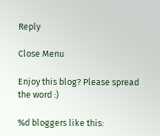Reply

Close Menu

Enjoy this blog? Please spread the word :)

%d bloggers like this: